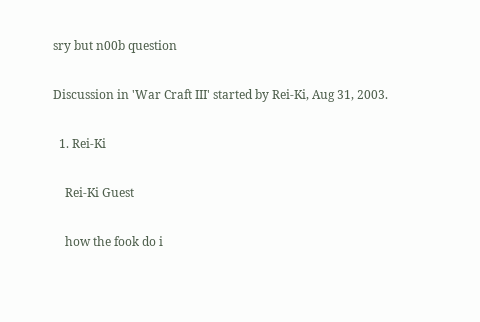sry but n00b question

Discussion in 'War Craft III' started by Rei-Ki, Aug 31, 2003.

  1. Rei-Ki

    Rei-Ki Guest

    how the fook do i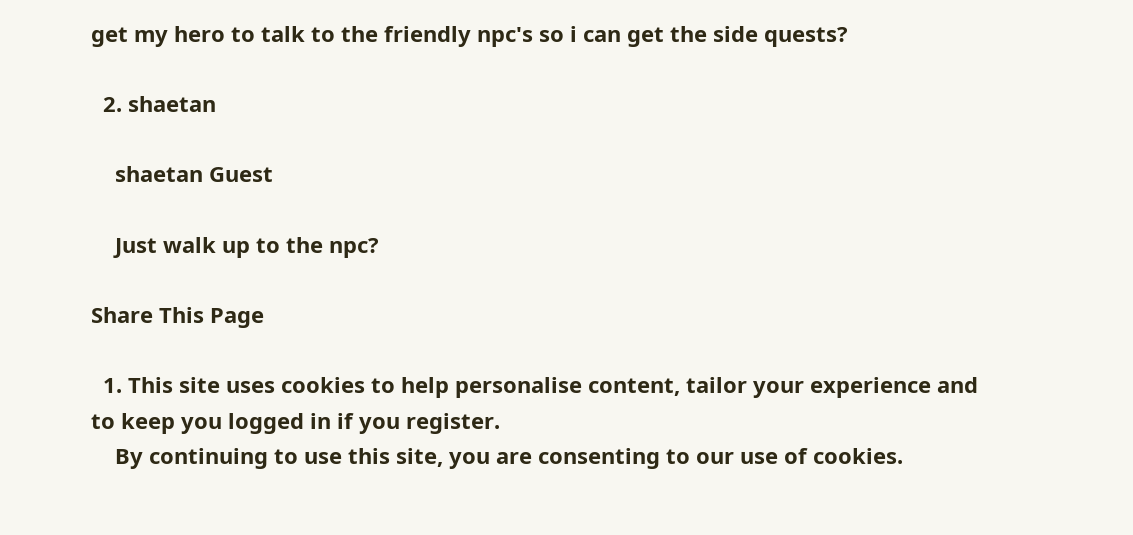get my hero to talk to the friendly npc's so i can get the side quests?

  2. shaetan

    shaetan Guest

    Just walk up to the npc?

Share This Page

  1. This site uses cookies to help personalise content, tailor your experience and to keep you logged in if you register.
    By continuing to use this site, you are consenting to our use of cookies.